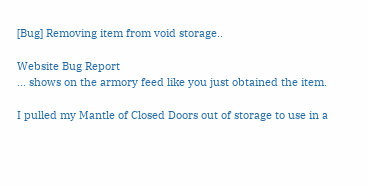[Bug] Removing item from void storage..

Website Bug Report
... shows on the armory feed like you just obtained the item.

I pulled my Mantle of Closed Doors out of storage to use in a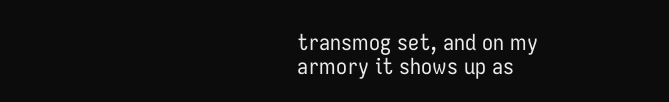transmog set, and on my armory it shows up as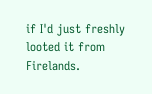if I'd just freshly looted it from Firelands.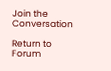Join the Conversation

Return to Forum